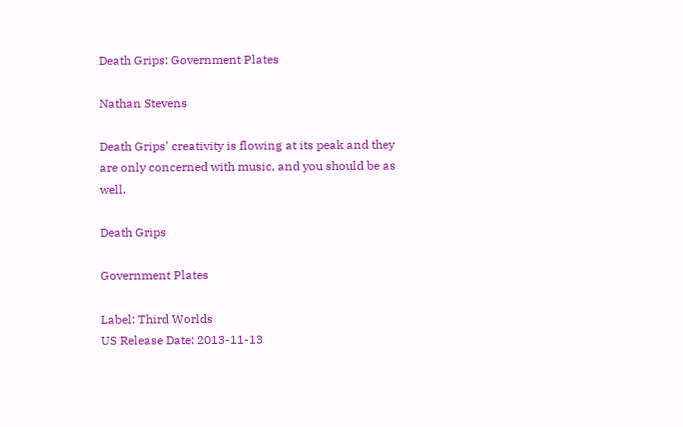Death Grips: Government Plates

Nathan Stevens

Death Grips' creativity is flowing at its peak and they are only concerned with music, and you should be as well.

Death Grips

Government Plates

Label: Third Worlds
US Release Date: 2013-11-13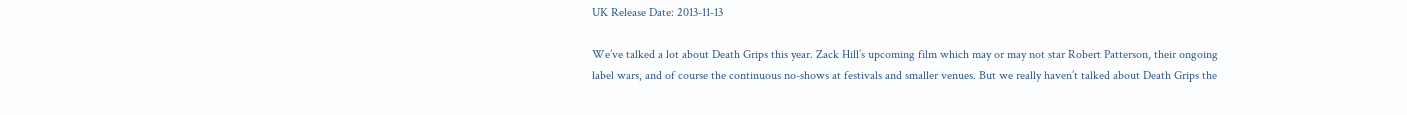UK Release Date: 2013-11-13

We’ve talked a lot about Death Grips this year. Zack Hill’s upcoming film which may or may not star Robert Patterson, their ongoing label wars, and of course the continuous no-shows at festivals and smaller venues. But we really haven’t talked about Death Grips the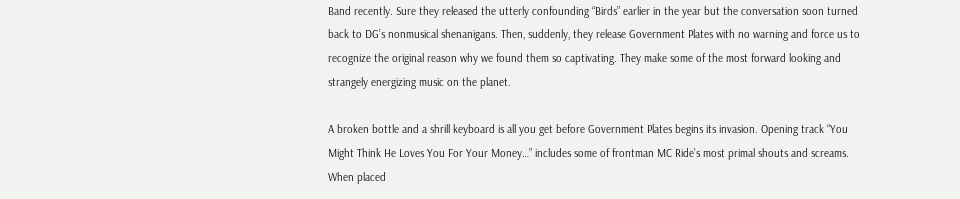Band recently. Sure they released the utterly confounding “Birds” earlier in the year but the conversation soon turned back to DG’s nonmusical shenanigans. Then, suddenly, they release Government Plates with no warning and force us to recognize the original reason why we found them so captivating. They make some of the most forward looking and strangely energizing music on the planet.

A broken bottle and a shrill keyboard is all you get before Government Plates begins its invasion. Opening track “You Might Think He Loves You For Your Money…” includes some of frontman MC Ride’s most primal shouts and screams. When placed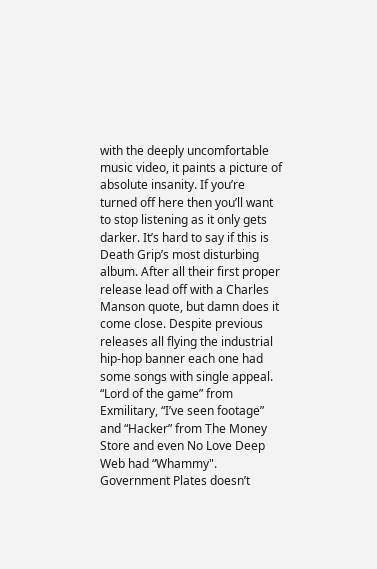with the deeply uncomfortable music video, it paints a picture of absolute insanity. If you’re turned off here then you’ll want to stop listening as it only gets darker. It’s hard to say if this is Death Grip’s most disturbing album. After all their first proper release lead off with a Charles Manson quote, but damn does it come close. Despite previous releases all flying the industrial hip-hop banner each one had some songs with single appeal. “Lord of the game” from Exmilitary, “I’ve seen footage” and “Hacker” from The Money Store and even No Love Deep Web had “Whammy". Government Plates doesn’t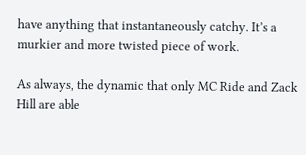have anything that instantaneously catchy. It’s a murkier and more twisted piece of work.

As always, the dynamic that only MC Ride and Zack Hill are able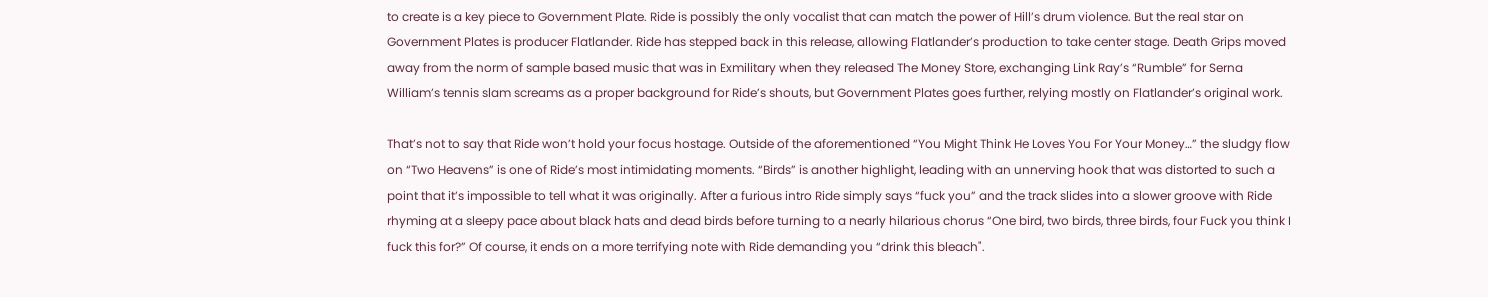to create is a key piece to Government Plate. Ride is possibly the only vocalist that can match the power of Hill’s drum violence. But the real star on Government Plates is producer Flatlander. Ride has stepped back in this release, allowing Flatlander’s production to take center stage. Death Grips moved away from the norm of sample based music that was in Exmilitary when they released The Money Store, exchanging Link Ray’s “Rumble” for Serna William’s tennis slam screams as a proper background for Ride’s shouts, but Government Plates goes further, relying mostly on Flatlander’s original work.

That’s not to say that Ride won’t hold your focus hostage. Outside of the aforementioned “You Might Think He Loves You For Your Money…” the sludgy flow on “Two Heavens” is one of Ride’s most intimidating moments. “Birds” is another highlight, leading with an unnerving hook that was distorted to such a point that it’s impossible to tell what it was originally. After a furious intro Ride simply says “fuck you” and the track slides into a slower groove with Ride rhyming at a sleepy pace about black hats and dead birds before turning to a nearly hilarious chorus “One bird, two birds, three birds, four Fuck you think I fuck this for?” Of course, it ends on a more terrifying note with Ride demanding you “drink this bleach".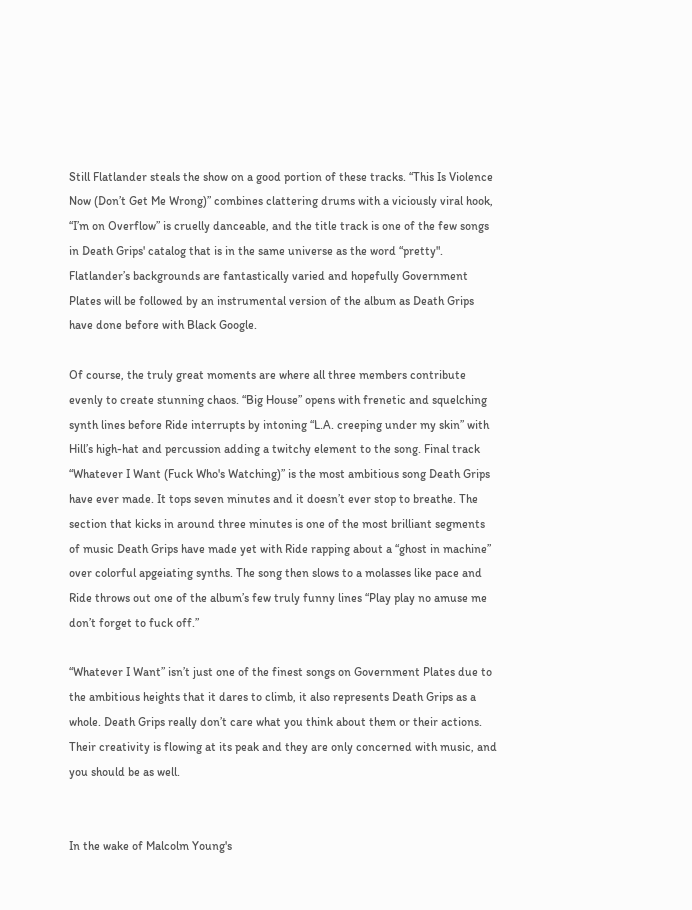Still Flatlander steals the show on a good portion of these tracks. “This Is Violence Now (Don’t Get Me Wrong)” combines clattering drums with a viciously viral hook, “I’m on Overflow” is cruelly danceable, and the title track is one of the few songs in Death Grips' catalog that is in the same universe as the word “pretty". Flatlander’s backgrounds are fantastically varied and hopefully Government Plates will be followed by an instrumental version of the album as Death Grips have done before with Black Google.

Of course, the truly great moments are where all three members contribute evenly to create stunning chaos. “Big House” opens with frenetic and squelching synth lines before Ride interrupts by intoning “L.A. creeping under my skin” with Hill’s high-hat and percussion adding a twitchy element to the song. Final track “Whatever I Want (Fuck Who's Watching)” is the most ambitious song Death Grips have ever made. It tops seven minutes and it doesn’t ever stop to breathe. The section that kicks in around three minutes is one of the most brilliant segments of music Death Grips have made yet with Ride rapping about a “ghost in machine” over colorful apgeiating synths. The song then slows to a molasses like pace and Ride throws out one of the album’s few truly funny lines “Play play no amuse me don’t forget to fuck off.”

“Whatever I Want” isn’t just one of the finest songs on Government Plates due to the ambitious heights that it dares to climb, it also represents Death Grips as a whole. Death Grips really don’t care what you think about them or their actions. Their creativity is flowing at its peak and they are only concerned with music, and you should be as well.


In the wake of Malcolm Young's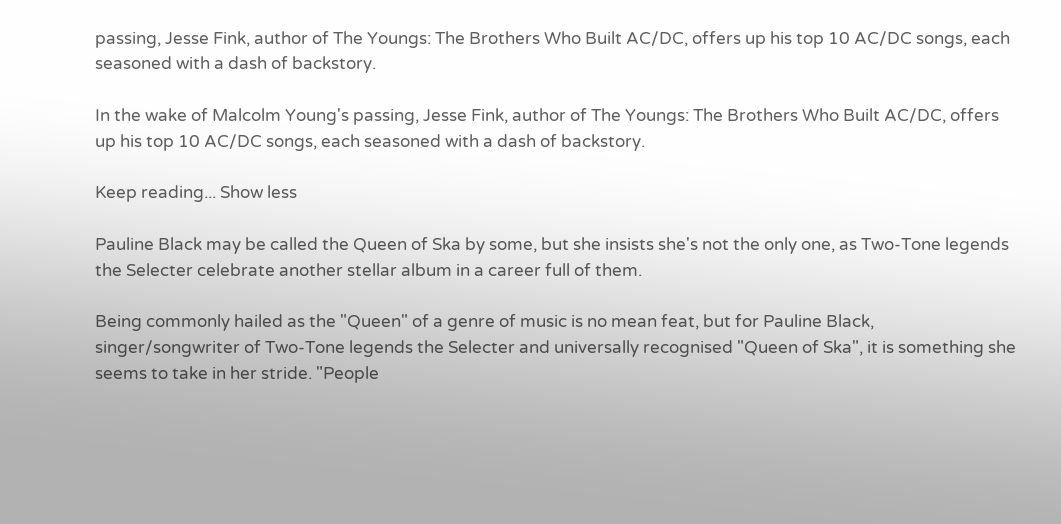passing, Jesse Fink, author of The Youngs: The Brothers Who Built AC/DC, offers up his top 10 AC/DC songs, each seasoned with a dash of backstory.

In the wake of Malcolm Young's passing, Jesse Fink, author of The Youngs: The Brothers Who Built AC/DC, offers up his top 10 AC/DC songs, each seasoned with a dash of backstory.

Keep reading... Show less

Pauline Black may be called the Queen of Ska by some, but she insists she's not the only one, as Two-Tone legends the Selecter celebrate another stellar album in a career full of them.

Being commonly hailed as the "Queen" of a genre of music is no mean feat, but for Pauline Black, singer/songwriter of Two-Tone legends the Selecter and universally recognised "Queen of Ska", it is something she seems to take in her stride. "People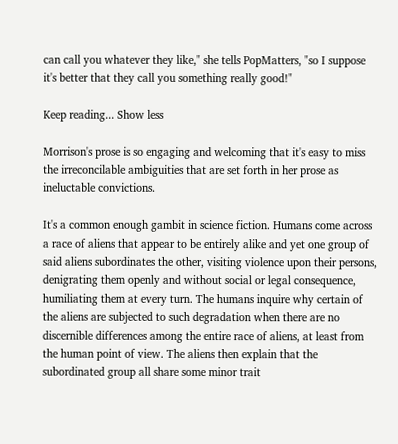can call you whatever they like," she tells PopMatters, "so I suppose it's better that they call you something really good!"

Keep reading... Show less

Morrison's prose is so engaging and welcoming that it's easy to miss the irreconcilable ambiguities that are set forth in her prose as ineluctable convictions.

It's a common enough gambit in science fiction. Humans come across a race of aliens that appear to be entirely alike and yet one group of said aliens subordinates the other, visiting violence upon their persons, denigrating them openly and without social or legal consequence, humiliating them at every turn. The humans inquire why certain of the aliens are subjected to such degradation when there are no discernible differences among the entire race of aliens, at least from the human point of view. The aliens then explain that the subordinated group all share some minor trait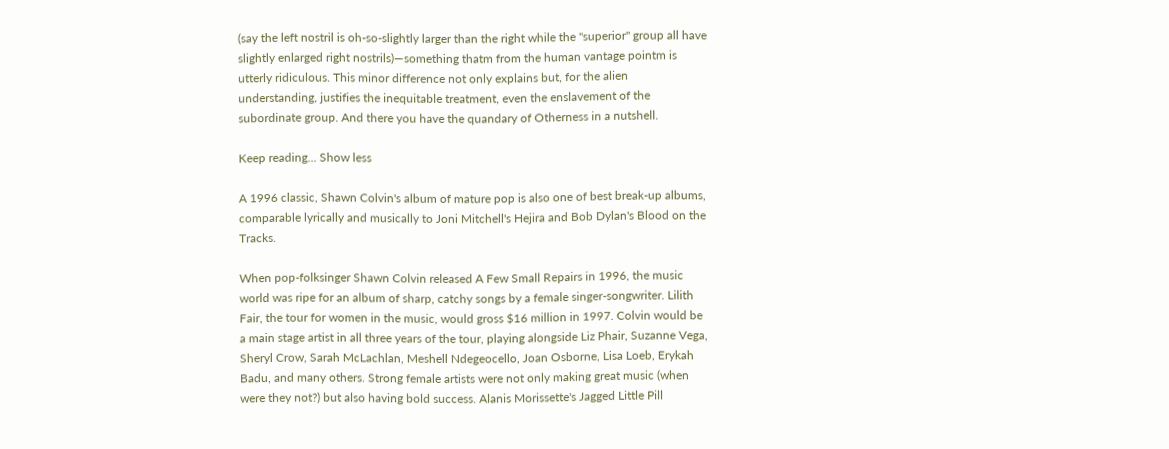(say the left nostril is oh-so-slightly larger than the right while the "superior" group all have slightly enlarged right nostrils)—something thatm from the human vantage pointm is utterly ridiculous. This minor difference not only explains but, for the alien understanding, justifies the inequitable treatment, even the enslavement of the subordinate group. And there you have the quandary of Otherness in a nutshell.

Keep reading... Show less

A 1996 classic, Shawn Colvin's album of mature pop is also one of best break-up albums, comparable lyrically and musically to Joni Mitchell's Hejira and Bob Dylan's Blood on the Tracks.

When pop-folksinger Shawn Colvin released A Few Small Repairs in 1996, the music world was ripe for an album of sharp, catchy songs by a female singer-songwriter. Lilith Fair, the tour for women in the music, would gross $16 million in 1997. Colvin would be a main stage artist in all three years of the tour, playing alongside Liz Phair, Suzanne Vega, Sheryl Crow, Sarah McLachlan, Meshell Ndegeocello, Joan Osborne, Lisa Loeb, Erykah Badu, and many others. Strong female artists were not only making great music (when were they not?) but also having bold success. Alanis Morissette's Jagged Little Pill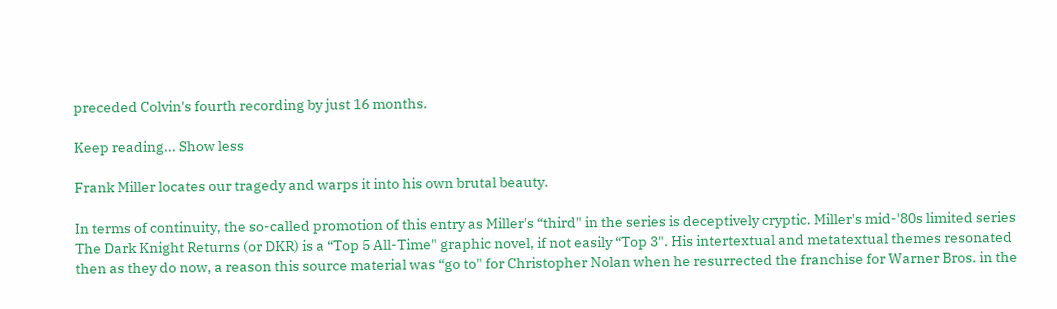preceded Colvin's fourth recording by just 16 months.

Keep reading... Show less

Frank Miller locates our tragedy and warps it into his own brutal beauty.

In terms of continuity, the so-called promotion of this entry as Miller's “third" in the series is deceptively cryptic. Miller's mid-'80s limited series The Dark Knight Returns (or DKR) is a “Top 5 All-Time" graphic novel, if not easily “Top 3". His intertextual and metatextual themes resonated then as they do now, a reason this source material was “go to" for Christopher Nolan when he resurrected the franchise for Warner Bros. in the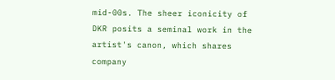mid-00s. The sheer iconicity of DKR posits a seminal work in the artist's canon, which shares company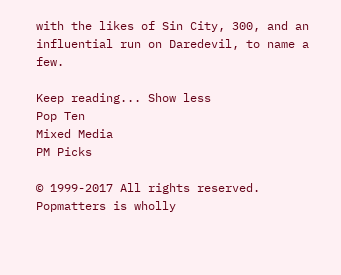with the likes of Sin City, 300, and an influential run on Daredevil, to name a few.

Keep reading... Show less
Pop Ten
Mixed Media
PM Picks

© 1999-2017 All rights reserved.
Popmatters is wholly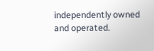independently owned and operated.